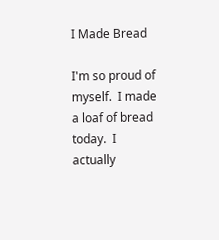I Made Bread

I'm so proud of myself.  I made a loaf of bread today.  I actually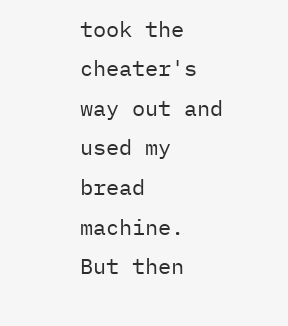took the cheater's way out and used my bread machine.  But then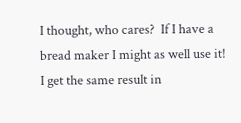I thought, who cares?  If I have a bread maker I might as well use it!  I get the same result in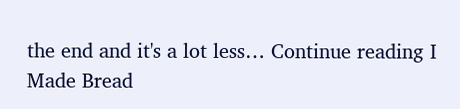the end and it's a lot less… Continue reading I Made Bread